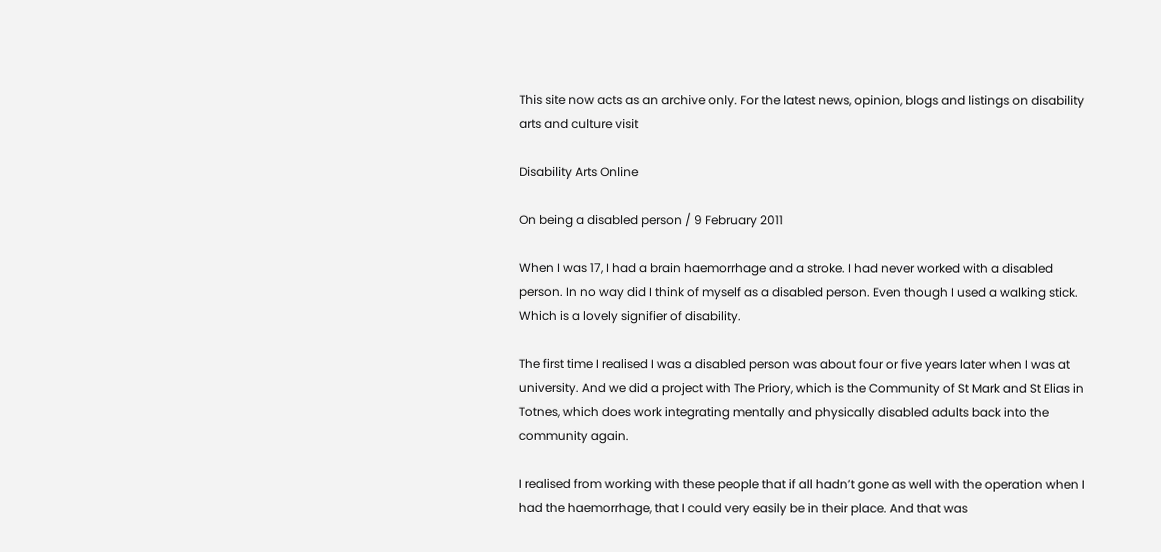This site now acts as an archive only. For the latest news, opinion, blogs and listings on disability arts and culture visit

Disability Arts Online

On being a disabled person / 9 February 2011

When I was 17, I had a brain haemorrhage and a stroke. I had never worked with a disabled person. In no way did I think of myself as a disabled person. Even though I used a walking stick. Which is a lovely signifier of disability.

The first time I realised I was a disabled person was about four or five years later when I was at university. And we did a project with The Priory, which is the Community of St Mark and St Elias in Totnes, which does work integrating mentally and physically disabled adults back into the community again.

I realised from working with these people that if all hadn’t gone as well with the operation when I had the haemorrhage, that I could very easily be in their place. And that was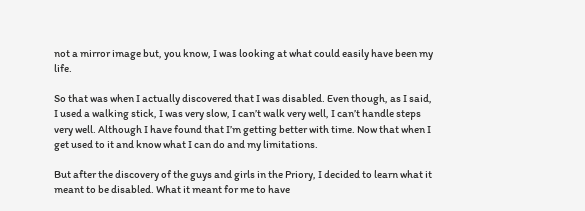not a mirror image but, you know, I was looking at what could easily have been my life.

So that was when I actually discovered that I was disabled. Even though, as I said, I used a walking stick, I was very slow, I can’t walk very well, I can’t handle steps very well. Although I have found that I’m getting better with time. Now that when I get used to it and know what I can do and my limitations.

But after the discovery of the guys and girls in the Priory, I decided to learn what it meant to be disabled. What it meant for me to have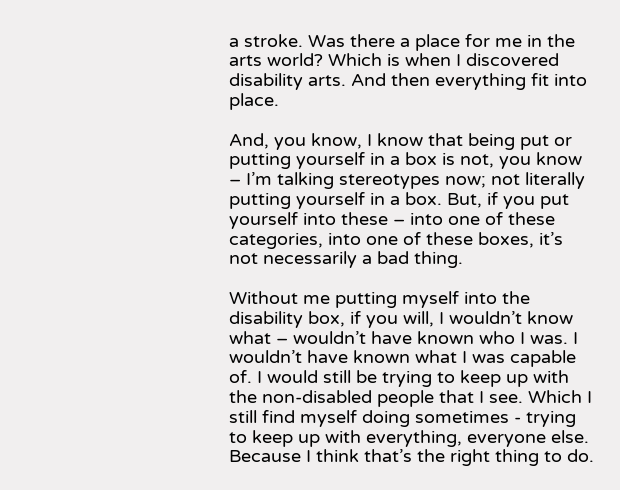a stroke. Was there a place for me in the arts world? Which is when I discovered disability arts. And then everything fit into place.

And, you know, I know that being put or putting yourself in a box is not, you know – I’m talking stereotypes now; not literally putting yourself in a box. But, if you put yourself into these – into one of these categories, into one of these boxes, it’s not necessarily a bad thing.

Without me putting myself into the disability box, if you will, I wouldn’t know what – wouldn’t have known who I was. I wouldn’t have known what I was capable of. I would still be trying to keep up with the non-disabled people that I see. Which I still find myself doing sometimes - trying to keep up with everything, everyone else. Because I think that’s the right thing to do.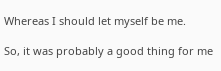Whereas I should let myself be me.

So, it was probably a good thing for me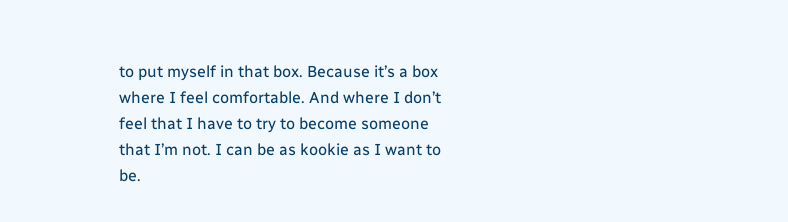to put myself in that box. Because it’s a box where I feel comfortable. And where I don’t feel that I have to try to become someone that I’m not. I can be as kookie as I want to be.